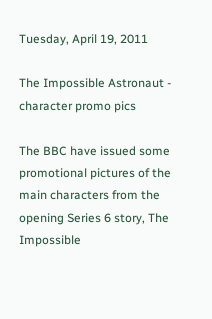Tuesday, April 19, 2011

The Impossible Astronaut - character promo pics

The BBC have issued some promotional pictures of the main characters from the opening Series 6 story, The Impossible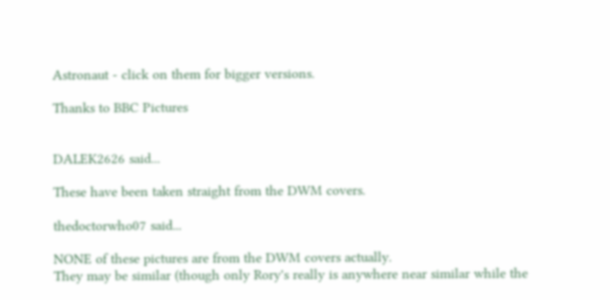Astronaut - click on them for bigger versions.

Thanks to BBC Pictures


DALEK2626 said...

These have been taken straight from the DWM covers.

thedoctorwho07 said...

NONE of these pictures are from the DWM covers actually.
They may be similar (though only Rory's really is anywhere near similar while the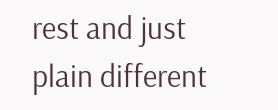rest and just plain different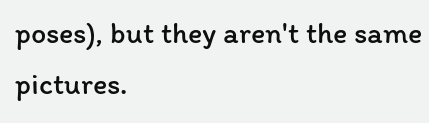poses), but they aren't the same pictures.